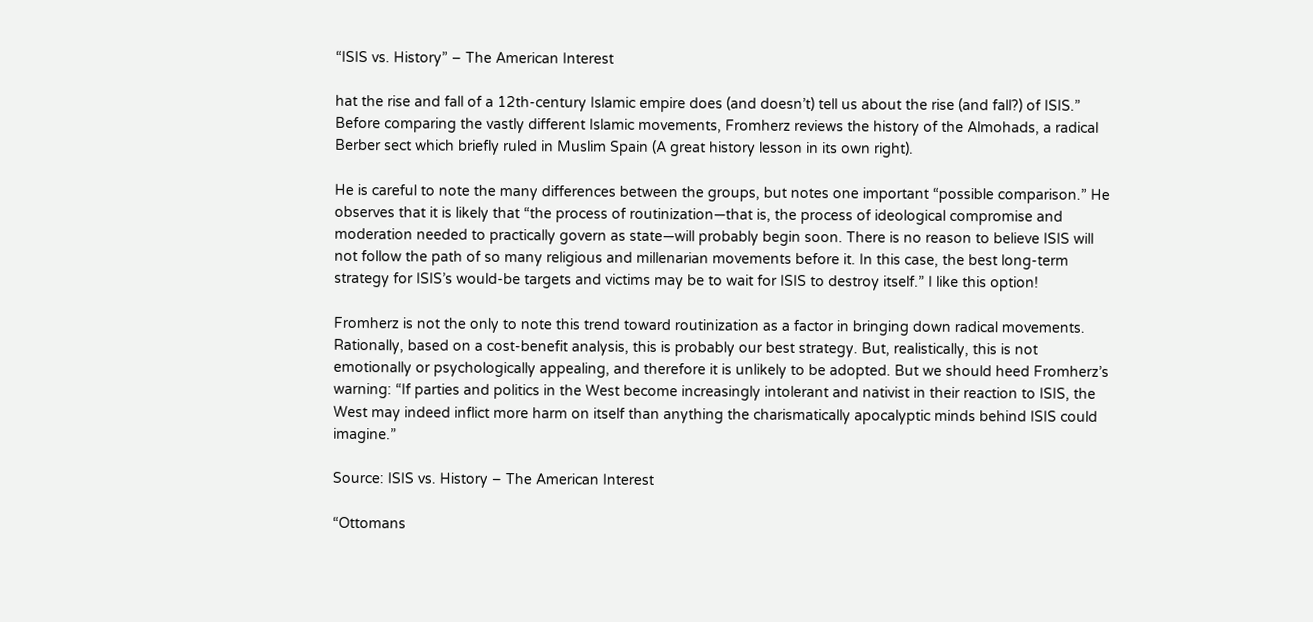“ISIS vs. History” – The American Interest

hat the rise and fall of a 12th-century Islamic empire does (and doesn’t) tell us about the rise (and fall?) of ISIS.” Before comparing the vastly different Islamic movements, Fromherz reviews the history of the Almohads, a radical Berber sect which briefly ruled in Muslim Spain (A great history lesson in its own right).

He is careful to note the many differences between the groups, but notes one important “possible comparison.” He observes that it is likely that “the process of routinization—that is, the process of ideological compromise and moderation needed to practically govern as state—will probably begin soon. There is no reason to believe ISIS will not follow the path of so many religious and millenarian movements before it. In this case, the best long-term strategy for ISIS’s would-be targets and victims may be to wait for ISIS to destroy itself.” I like this option!

Fromherz is not the only to note this trend toward routinization as a factor in bringing down radical movements. Rationally, based on a cost-benefit analysis, this is probably our best strategy. But, realistically, this is not emotionally or psychologically appealing, and therefore it is unlikely to be adopted. But we should heed Fromherz’s warning: “If parties and politics in the West become increasingly intolerant and nativist in their reaction to ISIS, the West may indeed inflict more harm on itself than anything the charismatically apocalyptic minds behind ISIS could imagine.”

Source: ISIS vs. History – The American Interest

“Ottomans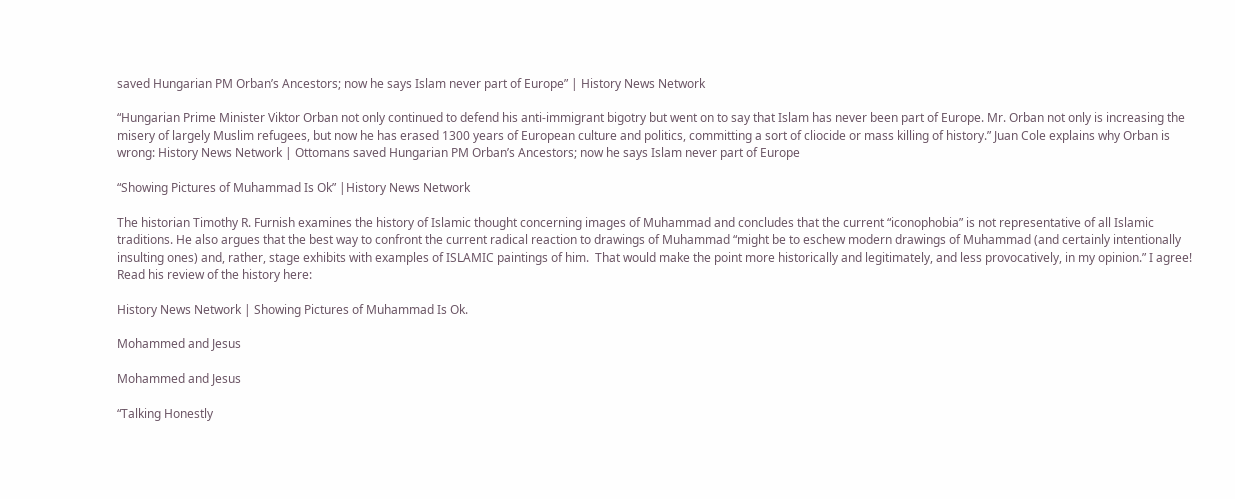saved Hungarian PM Orban’s Ancestors; now he says Islam never part of Europe” | History News Network

“Hungarian Prime Minister Viktor Orban not only continued to defend his anti-immigrant bigotry but went on to say that Islam has never been part of Europe. Mr. Orban not only is increasing the misery of largely Muslim refugees, but now he has erased 1300 years of European culture and politics, committing a sort of cliocide or mass killing of history.” Juan Cole explains why Orban is wrong: History News Network | Ottomans saved Hungarian PM Orban’s Ancestors; now he says Islam never part of Europe

“Showing Pictures of Muhammad Is Ok” |History News Network

The historian Timothy R. Furnish examines the history of Islamic thought concerning images of Muhammad and concludes that the current “iconophobia” is not representative of all Islamic traditions. He also argues that the best way to confront the current radical reaction to drawings of Muhammad “might be to eschew modern drawings of Muhammad (and certainly intentionally insulting ones) and, rather, stage exhibits with examples of ISLAMIC paintings of him.  That would make the point more historically and legitimately, and less provocatively, in my opinion.” I agree!
Read his review of the history here:

History News Network | Showing Pictures of Muhammad Is Ok.

Mohammed and Jesus

Mohammed and Jesus

“Talking Honestly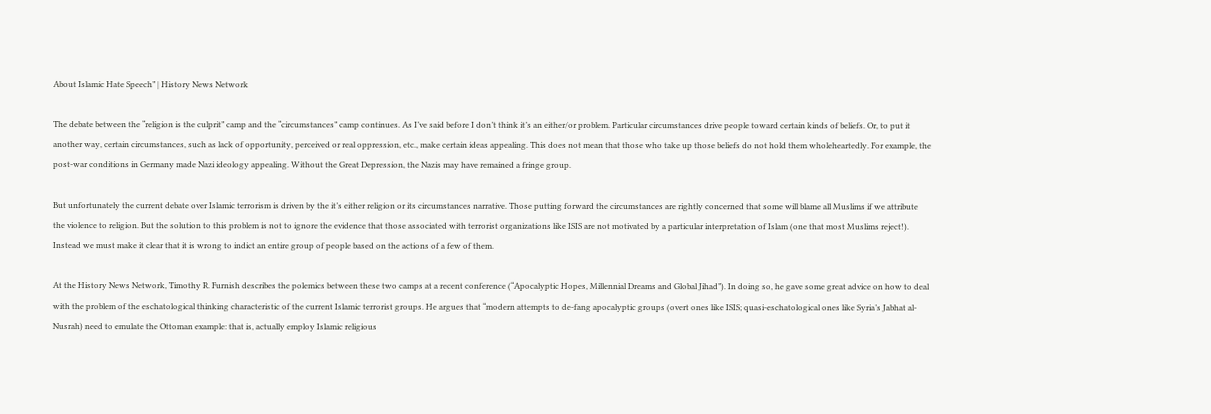About Islamic Hate Speech” | History News Network

The debate between the “religion is the culprit” camp and the “circumstances” camp continues. As I’ve said before I don’t think it’s an either/or problem. Particular circumstances drive people toward certain kinds of beliefs. Or, to put it another way, certain circumstances, such as lack of opportunity, perceived or real oppression, etc., make certain ideas appealing. This does not mean that those who take up those beliefs do not hold them wholeheartedly. For example, the post-war conditions in Germany made Nazi ideology appealing. Without the Great Depression, the Nazis may have remained a fringe group.

But unfortunately the current debate over Islamic terrorism is driven by the it’s either religion or its circumstances narrative. Those putting forward the circumstances are rightly concerned that some will blame all Muslims if we attribute the violence to religion. But the solution to this problem is not to ignore the evidence that those associated with terrorist organizations like ISIS are not motivated by a particular interpretation of Islam (one that most Muslims reject!). Instead we must make it clear that it is wrong to indict an entire group of people based on the actions of a few of them.

At the History News Network, Timothy R. Furnish describes the polemics between these two camps at a recent conference (“Apocalyptic Hopes, Millennial Dreams and Global Jihad”). In doing so, he gave some great advice on how to deal with the problem of the eschatological thinking characteristic of the current Islamic terrorist groups. He argues that “modern attempts to de-fang apocalyptic groups (overt ones like ISIS; quasi-eschatological ones like Syria’s Jabhat al-Nusrah) need to emulate the Ottoman example: that is, actually employ Islamic religious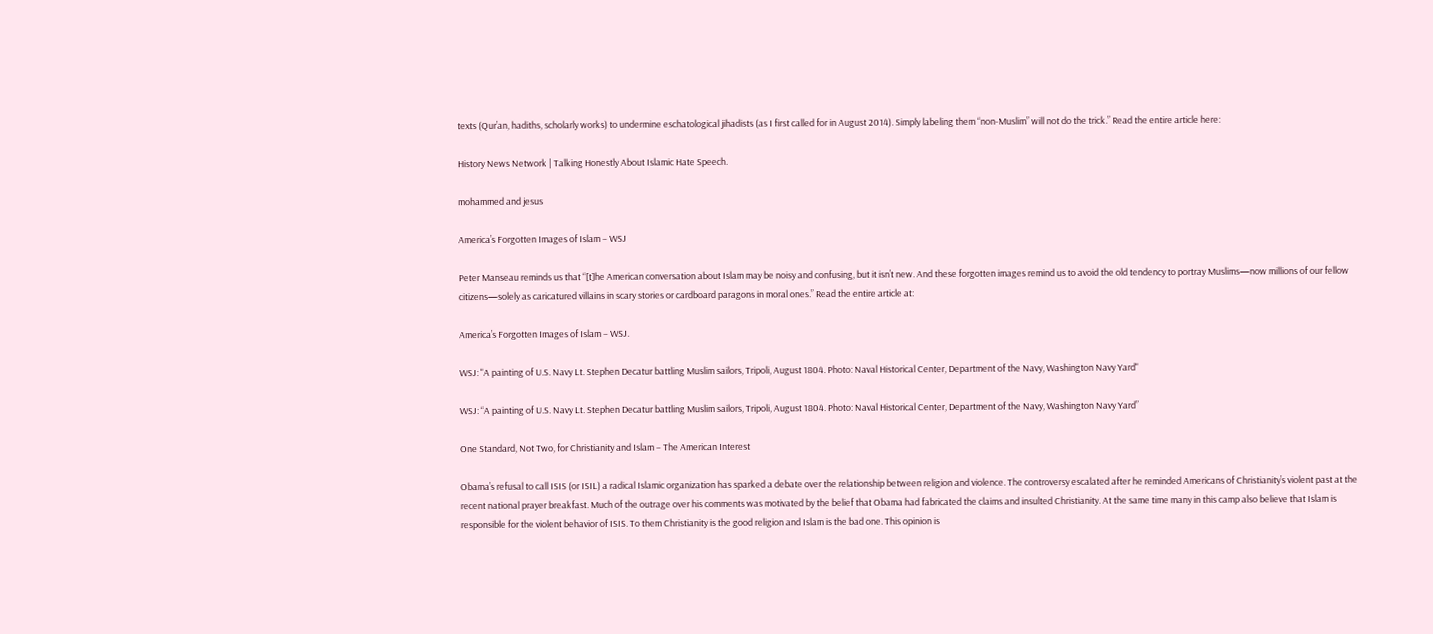texts (Qur’an, hadiths, scholarly works) to undermine eschatological jihadists (as I first called for in August 2014). Simply labeling them “non-Muslim” will not do the trick.” Read the entire article here:

History News Network | Talking Honestly About Islamic Hate Speech.

mohammed and jesus

America’s Forgotten Images of Islam – WSJ

Peter Manseau reminds us that “[t]he American conversation about Islam may be noisy and confusing, but it isn’t new. And these forgotten images remind us to avoid the old tendency to portray Muslims—now millions of our fellow citizens—solely as caricatured villains in scary stories or cardboard paragons in moral ones.” Read the entire article at:

America’s Forgotten Images of Islam – WSJ.

WSJ: "A painting of U.S. Navy Lt. Stephen Decatur battling Muslim sailors, Tripoli, August 1804. Photo: Naval Historical Center, Department of the Navy, Washington Navy Yard"

WSJ: “A painting of U.S. Navy Lt. Stephen Decatur battling Muslim sailors, Tripoli, August 1804. Photo: Naval Historical Center, Department of the Navy, Washington Navy Yard”

One Standard, Not Two, for Christianity and Islam – The American Interest

Obama’s refusal to call ISIS (or ISIL) a radical Islamic organization has sparked a debate over the relationship between religion and violence. The controversy escalated after he reminded Americans of Christianity’s violent past at the recent national prayer breakfast. Much of the outrage over his comments was motivated by the belief that Obama had fabricated the claims and insulted Christianity. At the same time many in this camp also believe that Islam is responsible for the violent behavior of ISIS. To them Christianity is the good religion and Islam is the bad one. This opinion is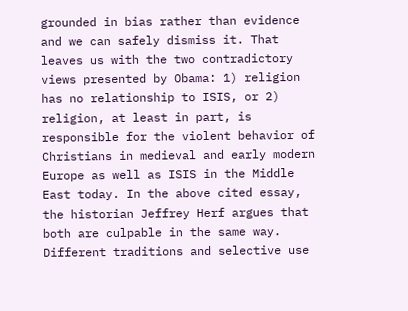grounded in bias rather than evidence and we can safely dismiss it. That leaves us with the two contradictory views presented by Obama: 1) religion has no relationship to ISIS, or 2) religion, at least in part, is responsible for the violent behavior of Christians in medieval and early modern Europe as well as ISIS in the Middle East today. In the above cited essay, the historian Jeffrey Herf argues that both are culpable in the same way. Different traditions and selective use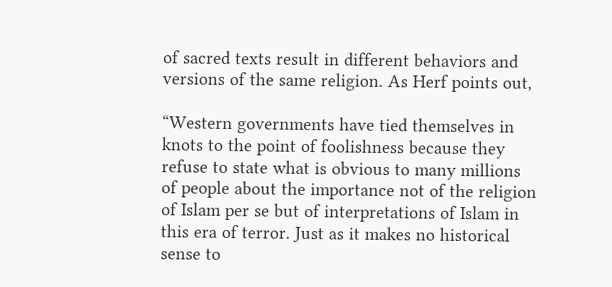of sacred texts result in different behaviors and versions of the same religion. As Herf points out,

“Western governments have tied themselves in knots to the point of foolishness because they refuse to state what is obvious to many millions of people about the importance not of the religion of Islam per se but of interpretations of Islam in this era of terror. Just as it makes no historical sense to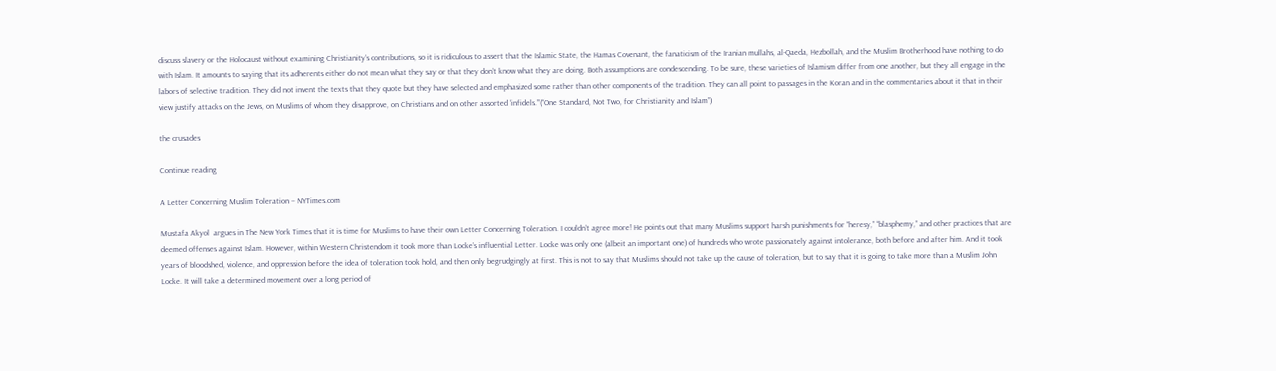discuss slavery or the Holocaust without examining Christianity’s contributions, so it is ridiculous to assert that the Islamic State, the Hamas Covenant, the fanaticism of the Iranian mullahs, al-Qaeda, Hezbollah, and the Muslim Brotherhood have nothing to do with Islam. It amounts to saying that its adherents either do not mean what they say or that they don’t know what they are doing. Both assumptions are condescending. To be sure, these varieties of Islamism differ from one another, but they all engage in the labors of selective tradition. They did not invent the texts that they quote but they have selected and emphasized some rather than other components of the tradition. They can all point to passages in the Koran and in the commentaries about it that in their view justify attacks on the Jews, on Muslims of whom they disapprove, on Christians and on other assorted ‘infidels.’”(“One Standard, Not Two, for Christianity and Islam”)

the crusades

Continue reading

A Letter Concerning Muslim Toleration – NYTimes.com

Mustafa Akyol  argues in The New York Times that it is time for Muslims to have their own Letter Concerning Toleration. I couldn’t agree more! He points out that many Muslims support harsh punishments for “heresy,” “blasphemy,” and other practices that are deemed offenses against Islam. However, within Western Christendom it took more than Locke’s influential Letter. Locke was only one (albeit an important one) of hundreds who wrote passionately against intolerance, both before and after him. And it took years of bloodshed, violence, and oppression before the idea of toleration took hold, and then only begrudgingly at first. This is not to say that Muslims should not take up the cause of toleration, but to say that it is going to take more than a Muslim John Locke. It will take a determined movement over a long period of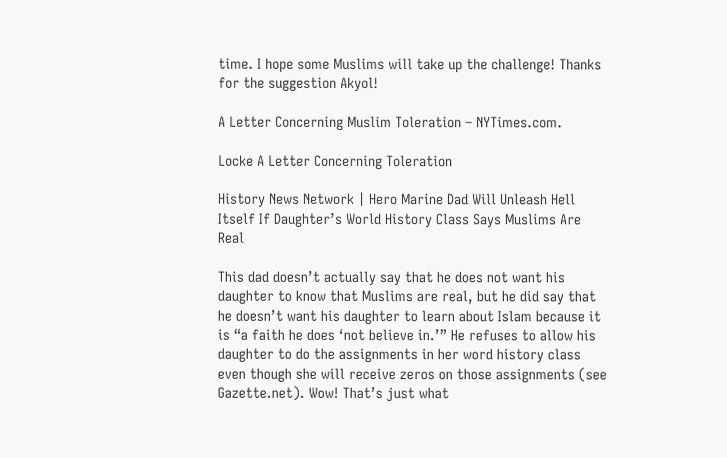time. I hope some Muslims will take up the challenge! Thanks for the suggestion Akyol!

A Letter Concerning Muslim Toleration – NYTimes.com.

Locke A Letter Concerning Toleration

History News Network | Hero Marine Dad Will Unleash Hell Itself If Daughter’s World History Class Says Muslims Are Real

This dad doesn’t actually say that he does not want his daughter to know that Muslims are real, but he did say that he doesn’t want his daughter to learn about Islam because it is “a faith he does ‘not believe in.’” He refuses to allow his daughter to do the assignments in her word history class even though she will receive zeros on those assignments (see Gazette.net). Wow! That’s just what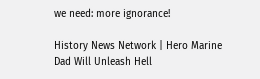we need: more ignorance!

History News Network | Hero Marine Dad Will Unleash Hell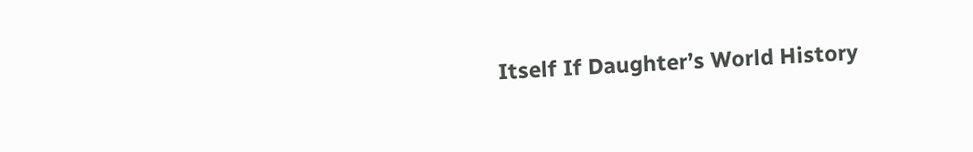Itself If Daughter’s World History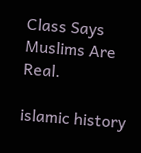Class Says Muslims Are Real.

islamic history